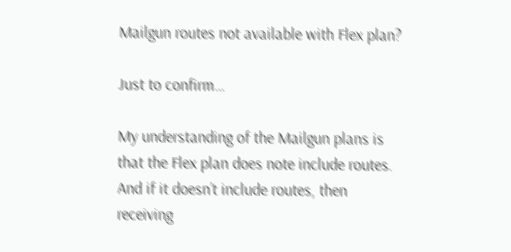Mailgun routes not available with Flex plan?

Just to confirm…

My understanding of the Mailgun plans is that the Flex plan does note include routes. And if it doesn’t include routes, then receiving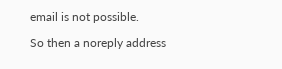email is not possible.

So then a noreply address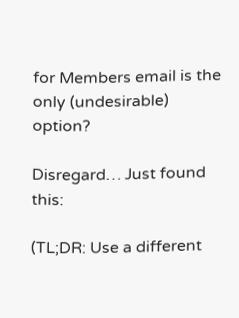for Members email is the only (undesirable) option?

Disregard… Just found this:

(TL;DR: Use a different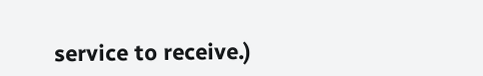service to receive.)